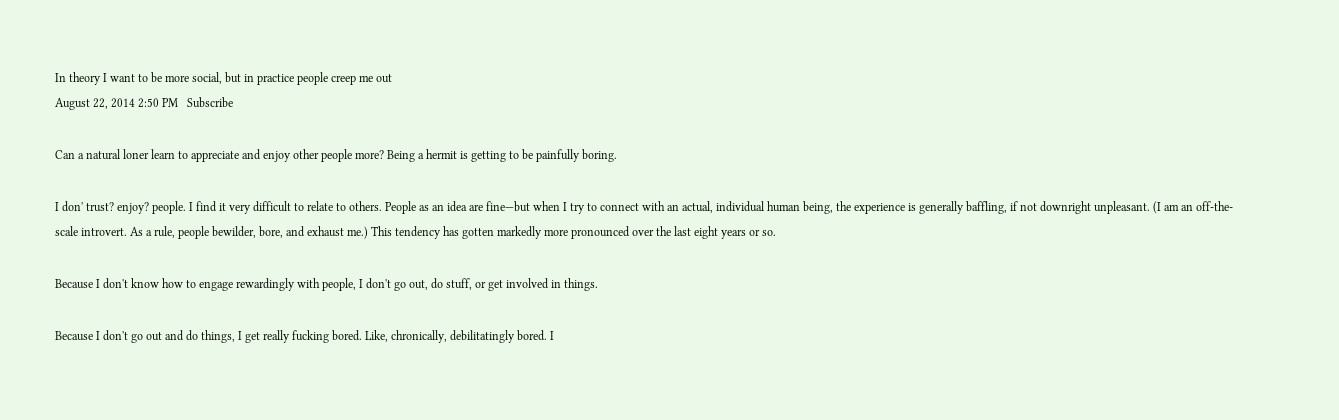In theory I want to be more social, but in practice people creep me out
August 22, 2014 2:50 PM   Subscribe

Can a natural loner learn to appreciate and enjoy other people more? Being a hermit is getting to be painfully boring.

I don' trust? enjoy? people. I find it very difficult to relate to others. People as an idea are fine—but when I try to connect with an actual, individual human being, the experience is generally baffling, if not downright unpleasant. (I am an off-the-scale introvert. As a rule, people bewilder, bore, and exhaust me.) This tendency has gotten markedly more pronounced over the last eight years or so.

Because I don't know how to engage rewardingly with people, I don't go out, do stuff, or get involved in things.

Because I don't go out and do things, I get really fucking bored. Like, chronically, debilitatingly bored. I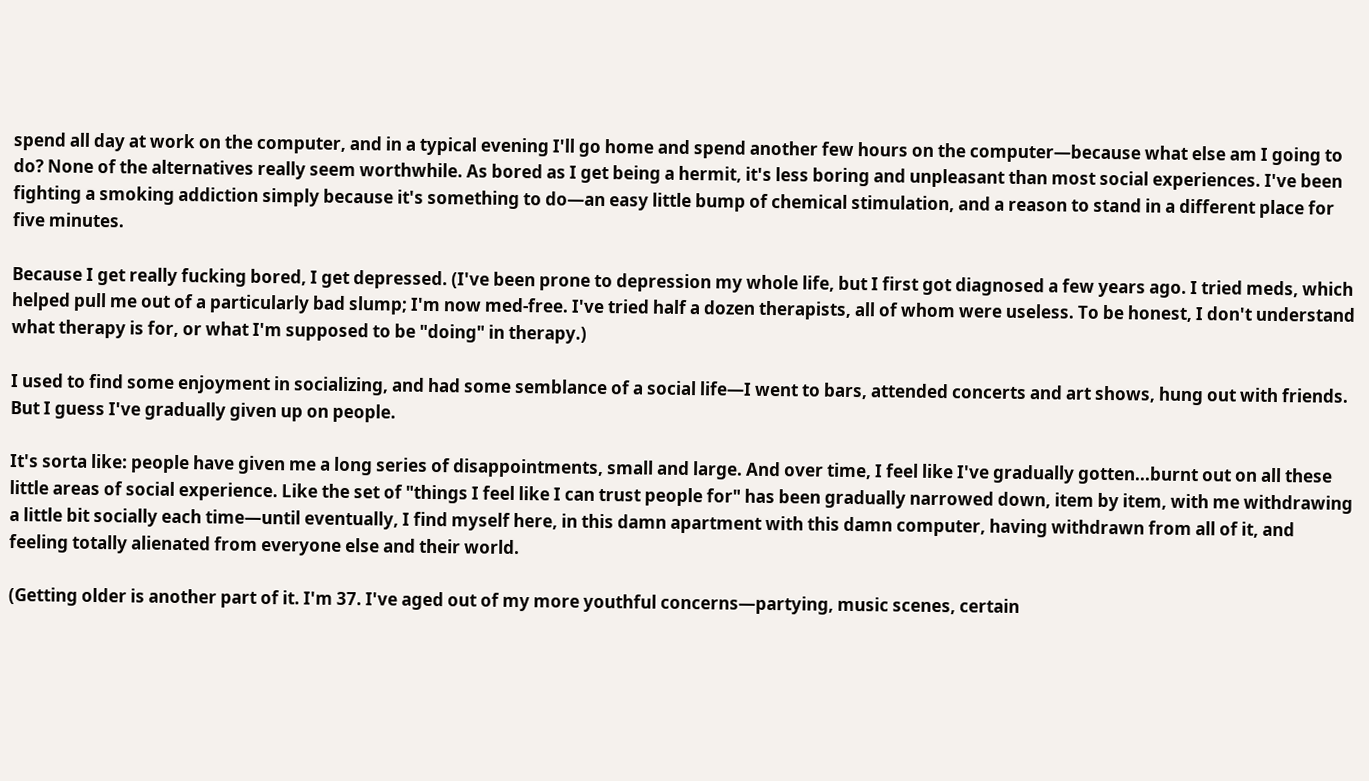spend all day at work on the computer, and in a typical evening I'll go home and spend another few hours on the computer—because what else am I going to do? None of the alternatives really seem worthwhile. As bored as I get being a hermit, it's less boring and unpleasant than most social experiences. I've been fighting a smoking addiction simply because it's something to do—an easy little bump of chemical stimulation, and a reason to stand in a different place for five minutes.

Because I get really fucking bored, I get depressed. (I've been prone to depression my whole life, but I first got diagnosed a few years ago. I tried meds, which helped pull me out of a particularly bad slump; I'm now med-free. I've tried half a dozen therapists, all of whom were useless. To be honest, I don't understand what therapy is for, or what I'm supposed to be "doing" in therapy.)

I used to find some enjoyment in socializing, and had some semblance of a social life—I went to bars, attended concerts and art shows, hung out with friends. But I guess I've gradually given up on people.

It's sorta like: people have given me a long series of disappointments, small and large. And over time, I feel like I've gradually gotten...burnt out on all these little areas of social experience. Like the set of "things I feel like I can trust people for" has been gradually narrowed down, item by item, with me withdrawing a little bit socially each time—until eventually, I find myself here, in this damn apartment with this damn computer, having withdrawn from all of it, and feeling totally alienated from everyone else and their world.

(Getting older is another part of it. I'm 37. I've aged out of my more youthful concerns—partying, music scenes, certain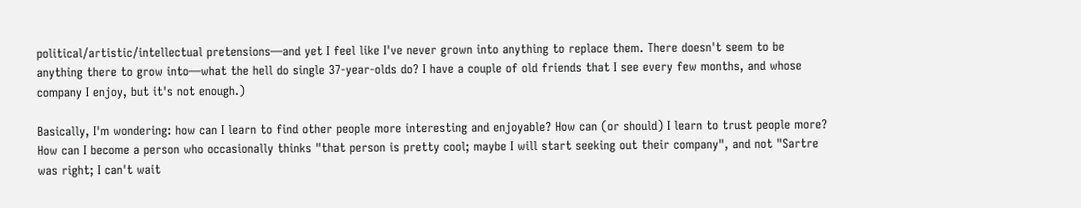political/artistic/intellectual pretensions—and yet I feel like I've never grown into anything to replace them. There doesn't seem to be anything there to grow into—what the hell do single 37-year-olds do? I have a couple of old friends that I see every few months, and whose company I enjoy, but it's not enough.)

Basically, I'm wondering: how can I learn to find other people more interesting and enjoyable? How can (or should) I learn to trust people more? How can I become a person who occasionally thinks "that person is pretty cool; maybe I will start seeking out their company", and not "Sartre was right; I can't wait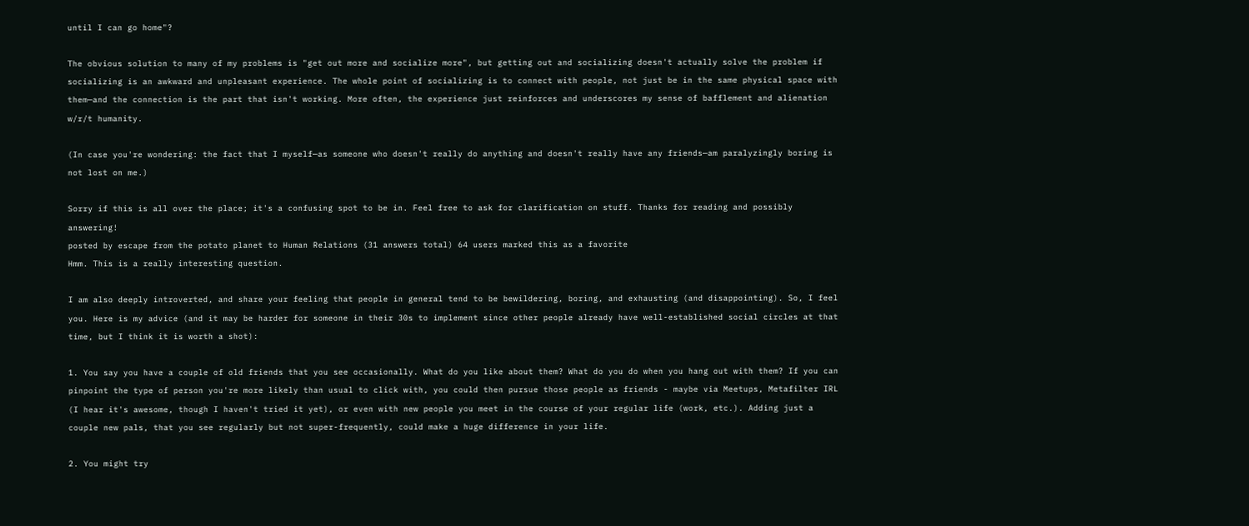until I can go home"?

The obvious solution to many of my problems is "get out more and socialize more", but getting out and socializing doesn't actually solve the problem if socializing is an awkward and unpleasant experience. The whole point of socializing is to connect with people, not just be in the same physical space with them—and the connection is the part that isn't working. More often, the experience just reinforces and underscores my sense of bafflement and alienation w/r/t humanity.

(In case you're wondering: the fact that I myself—as someone who doesn't really do anything and doesn't really have any friends—am paralyzingly boring is not lost on me.)

Sorry if this is all over the place; it's a confusing spot to be in. Feel free to ask for clarification on stuff. Thanks for reading and possibly answering!
posted by escape from the potato planet to Human Relations (31 answers total) 64 users marked this as a favorite
Hmm. This is a really interesting question.

I am also deeply introverted, and share your feeling that people in general tend to be bewildering, boring, and exhausting (and disappointing). So, I feel you. Here is my advice (and it may be harder for someone in their 30s to implement since other people already have well-established social circles at that time, but I think it is worth a shot):

1. You say you have a couple of old friends that you see occasionally. What do you like about them? What do you do when you hang out with them? If you can pinpoint the type of person you're more likely than usual to click with, you could then pursue those people as friends - maybe via Meetups, Metafilter IRL (I hear it's awesome, though I haven't tried it yet), or even with new people you meet in the course of your regular life (work, etc.). Adding just a couple new pals, that you see regularly but not super-frequently, could make a huge difference in your life.

2. You might try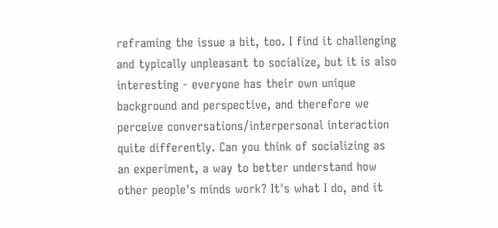reframing the issue a bit, too. I find it challenging and typically unpleasant to socialize, but it is also interesting - everyone has their own unique background and perspective, and therefore we perceive conversations/interpersonal interaction quite differently. Can you think of socializing as an experiment, a way to better understand how other people's minds work? It's what I do, and it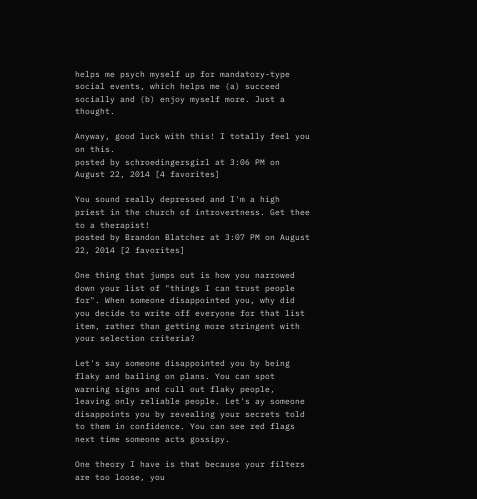helps me psych myself up for mandatory-type social events, which helps me (a) succeed socially and (b) enjoy myself more. Just a thought.

Anyway, good luck with this! I totally feel you on this.
posted by schroedingersgirl at 3:06 PM on August 22, 2014 [4 favorites]

You sound really depressed and I'm a high priest in the church of introvertness. Get thee to a therapist!
posted by Brandon Blatcher at 3:07 PM on August 22, 2014 [2 favorites]

One thing that jumps out is how you narrowed down your list of "things I can trust people for". When someone disappointed you, why did you decide to write off everyone for that list item, rather than getting more stringent with your selection criteria?

Let's say someone disappointed you by being flaky and bailing on plans. You can spot warning signs and cull out flaky people, leaving only reliable people. Let's ay someone disappoints you by revealing your secrets told to them in confidence. You can see red flags next time someone acts gossipy.

One theory I have is that because your filters are too loose, you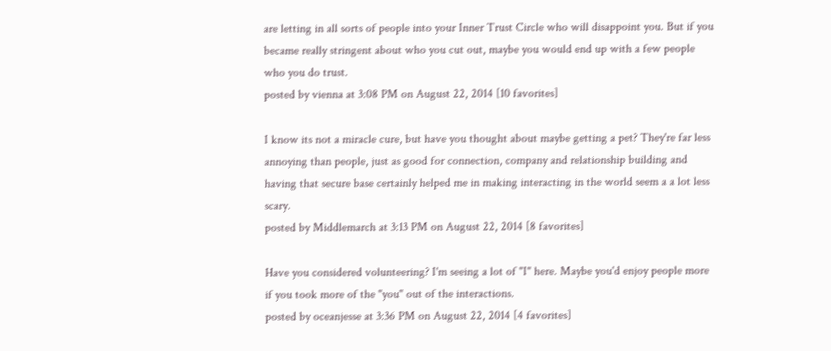are letting in all sorts of people into your Inner Trust Circle who will disappoint you. But if you became really stringent about who you cut out, maybe you would end up with a few people who you do trust.
posted by vienna at 3:08 PM on August 22, 2014 [10 favorites]

I know its not a miracle cure, but have you thought about maybe getting a pet? They're far less annoying than people, just as good for connection, company and relationship building and having that secure base certainly helped me in making interacting in the world seem a a lot less scary.
posted by Middlemarch at 3:13 PM on August 22, 2014 [8 favorites]

Have you considered volunteering? I'm seeing a lot of "I" here. Maybe you'd enjoy people more if you took more of the "you" out of the interactions.
posted by oceanjesse at 3:36 PM on August 22, 2014 [4 favorites]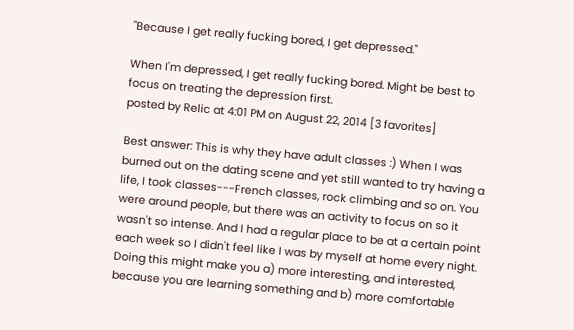"Because I get really fucking bored, I get depressed."

When I'm depressed, I get really fucking bored. Might be best to focus on treating the depression first.
posted by Relic at 4:01 PM on August 22, 2014 [3 favorites]

Best answer: This is why they have adult classes :) When I was burned out on the dating scene and yet still wanted to try having a life, I took classes---French classes, rock climbing and so on. You were around people, but there was an activity to focus on so it wasn't so intense. And I had a regular place to be at a certain point each week so I didn't feel like I was by myself at home every night. Doing this might make you a) more interesting, and interested, because you are learning something and b) more comfortable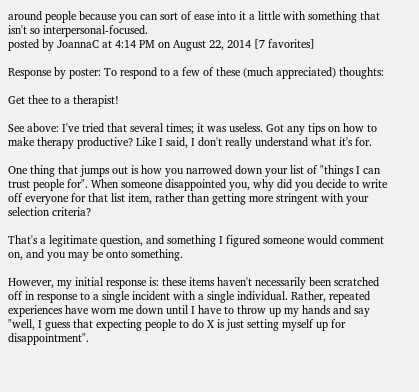around people because you can sort of ease into it a little with something that isn't so interpersonal-focused.
posted by JoannaC at 4:14 PM on August 22, 2014 [7 favorites]

Response by poster: To respond to a few of these (much appreciated) thoughts:

Get thee to a therapist!

See above: I've tried that several times; it was useless. Got any tips on how to make therapy productive? Like I said, I don't really understand what it's for.

One thing that jumps out is how you narrowed down your list of "things I can trust people for". When someone disappointed you, why did you decide to write off everyone for that list item, rather than getting more stringent with your selection criteria?

That's a legitimate question, and something I figured someone would comment on, and you may be onto something.

However, my initial response is: these items haven't necessarily been scratched off in response to a single incident with a single individual. Rather, repeated experiences have worn me down until I have to throw up my hands and say "well, I guess that expecting people to do X is just setting myself up for disappointment".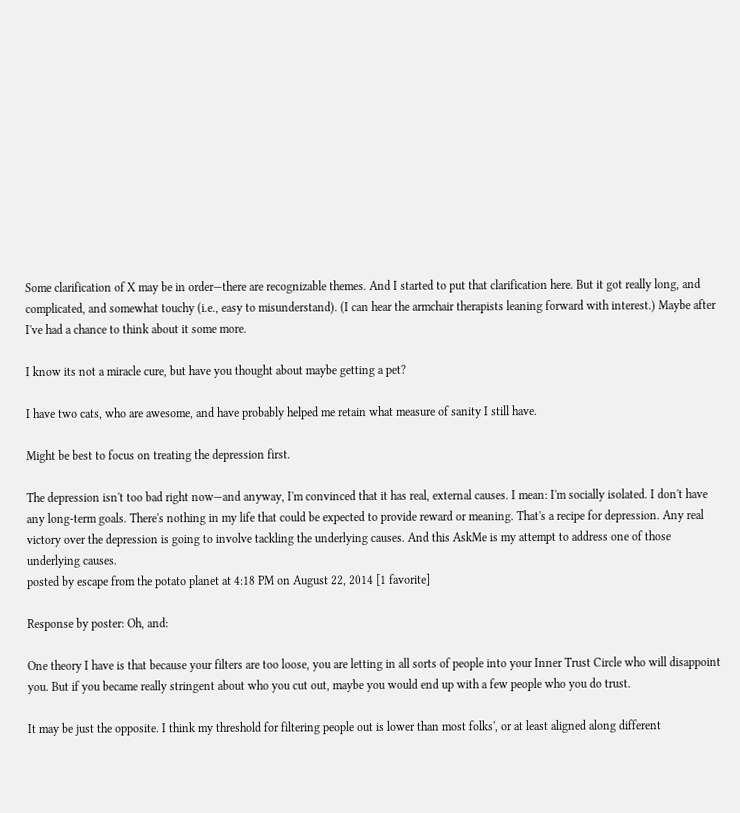Some clarification of X may be in order—there are recognizable themes. And I started to put that clarification here. But it got really long, and complicated, and somewhat touchy (i.e., easy to misunderstand). (I can hear the armchair therapists leaning forward with interest.) Maybe after I've had a chance to think about it some more.

I know its not a miracle cure, but have you thought about maybe getting a pet?

I have two cats, who are awesome, and have probably helped me retain what measure of sanity I still have.

Might be best to focus on treating the depression first.

The depression isn't too bad right now—and anyway, I'm convinced that it has real, external causes. I mean: I'm socially isolated. I don't have any long-term goals. There's nothing in my life that could be expected to provide reward or meaning. That's a recipe for depression. Any real victory over the depression is going to involve tackling the underlying causes. And this AskMe is my attempt to address one of those underlying causes.
posted by escape from the potato planet at 4:18 PM on August 22, 2014 [1 favorite]

Response by poster: Oh, and:

One theory I have is that because your filters are too loose, you are letting in all sorts of people into your Inner Trust Circle who will disappoint you. But if you became really stringent about who you cut out, maybe you would end up with a few people who you do trust.

It may be just the opposite. I think my threshold for filtering people out is lower than most folks', or at least aligned along different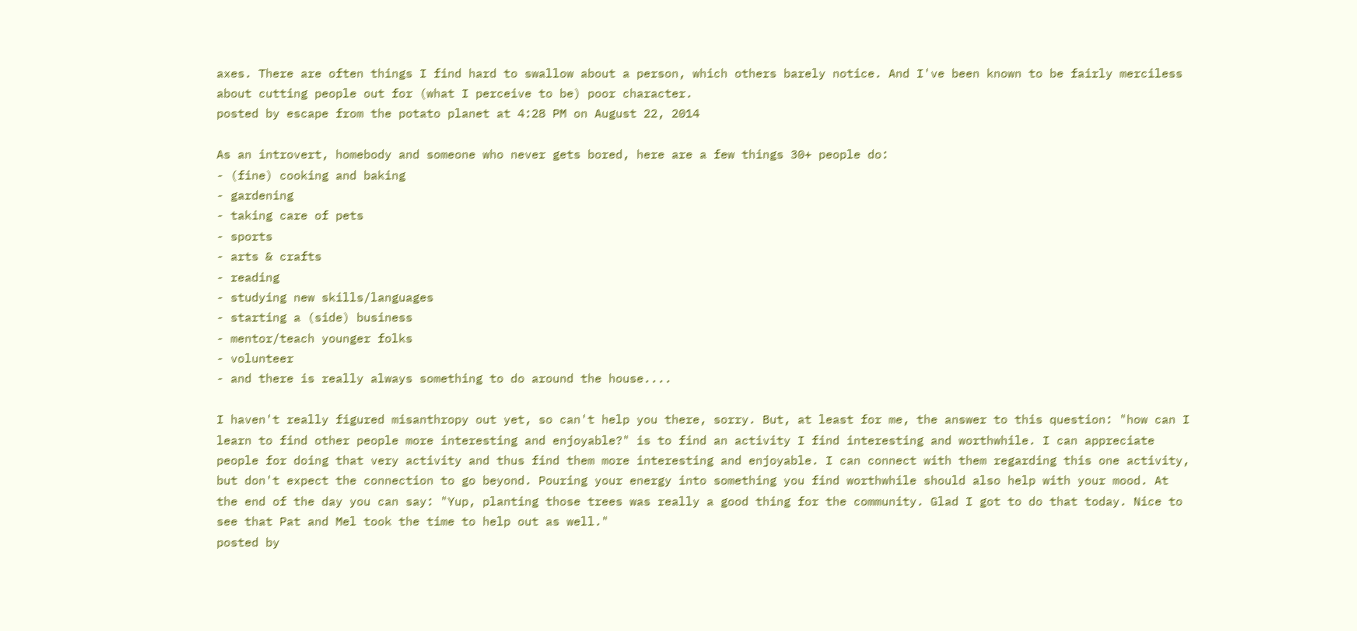axes. There are often things I find hard to swallow about a person, which others barely notice. And I've been known to be fairly merciless about cutting people out for (what I perceive to be) poor character.
posted by escape from the potato planet at 4:28 PM on August 22, 2014

As an introvert, homebody and someone who never gets bored, here are a few things 30+ people do:
- (fine) cooking and baking
- gardening
- taking care of pets
- sports
- arts & crafts
- reading
- studying new skills/languages
- starting a (side) business
- mentor/teach younger folks
- volunteer
- and there is really always something to do around the house....

I haven't really figured misanthropy out yet, so can't help you there, sorry. But, at least for me, the answer to this question: "how can I learn to find other people more interesting and enjoyable?" is to find an activity I find interesting and worthwhile. I can appreciate people for doing that very activity and thus find them more interesting and enjoyable. I can connect with them regarding this one activity, but don't expect the connection to go beyond. Pouring your energy into something you find worthwhile should also help with your mood. At the end of the day you can say: "Yup, planting those trees was really a good thing for the community. Glad I got to do that today. Nice to see that Pat and Mel took the time to help out as well."
posted by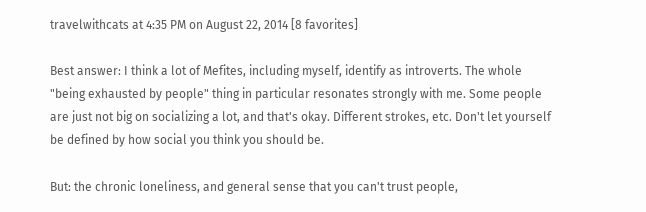travelwithcats at 4:35 PM on August 22, 2014 [8 favorites]

Best answer: I think a lot of Mefites, including myself, identify as introverts. The whole "being exhausted by people" thing in particular resonates strongly with me. Some people are just not big on socializing a lot, and that's okay. Different strokes, etc. Don't let yourself be defined by how social you think you should be.

But: the chronic loneliness, and general sense that you can't trust people,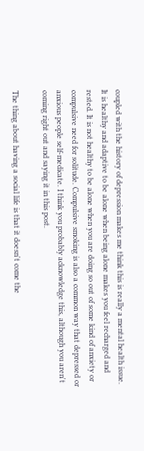coupled with the history of depression makes me think this is really a mental health issue. It is healthy and adaptive to be alone when being alone makes you feel recharged and rested. It is not healthy to be alone when you are doing so out of some kind of anxiety or compulsive need for solitude. Compulsive smoking is also a common way that depressed or anxious people self-medicate. I think you probably acknowledge this, although you aren't coming right out and saying it in this post.

The thing about having a social life is that it doesn't come the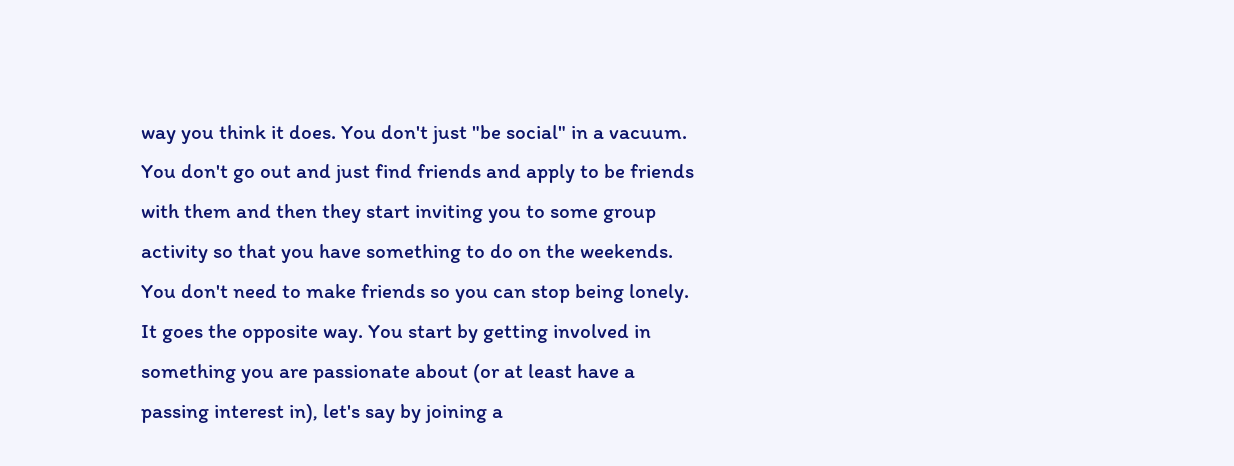way you think it does. You don't just "be social" in a vacuum. You don't go out and just find friends and apply to be friends with them and then they start inviting you to some group activity so that you have something to do on the weekends. You don't need to make friends so you can stop being lonely. It goes the opposite way. You start by getting involved in something you are passionate about (or at least have a passing interest in), let's say by joining a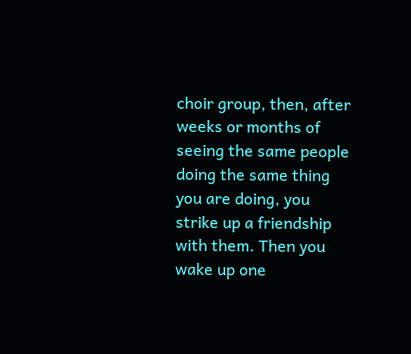choir group, then, after weeks or months of seeing the same people doing the same thing you are doing, you strike up a friendship with them. Then you wake up one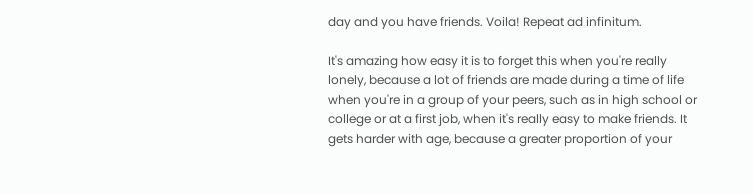day and you have friends. Voila! Repeat ad infinitum.

It's amazing how easy it is to forget this when you're really lonely, because a lot of friends are made during a time of life when you're in a group of your peers, such as in high school or college or at a first job, when it's really easy to make friends. It gets harder with age, because a greater proportion of your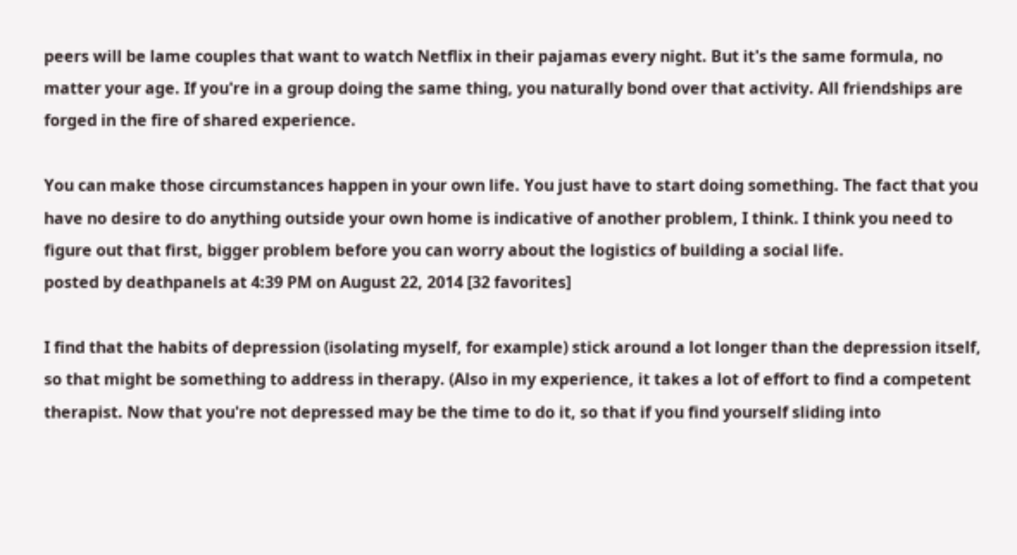peers will be lame couples that want to watch Netflix in their pajamas every night. But it's the same formula, no matter your age. If you're in a group doing the same thing, you naturally bond over that activity. All friendships are forged in the fire of shared experience.

You can make those circumstances happen in your own life. You just have to start doing something. The fact that you have no desire to do anything outside your own home is indicative of another problem, I think. I think you need to figure out that first, bigger problem before you can worry about the logistics of building a social life.
posted by deathpanels at 4:39 PM on August 22, 2014 [32 favorites]

I find that the habits of depression (isolating myself, for example) stick around a lot longer than the depression itself, so that might be something to address in therapy. (Also in my experience, it takes a lot of effort to find a competent therapist. Now that you're not depressed may be the time to do it, so that if you find yourself sliding into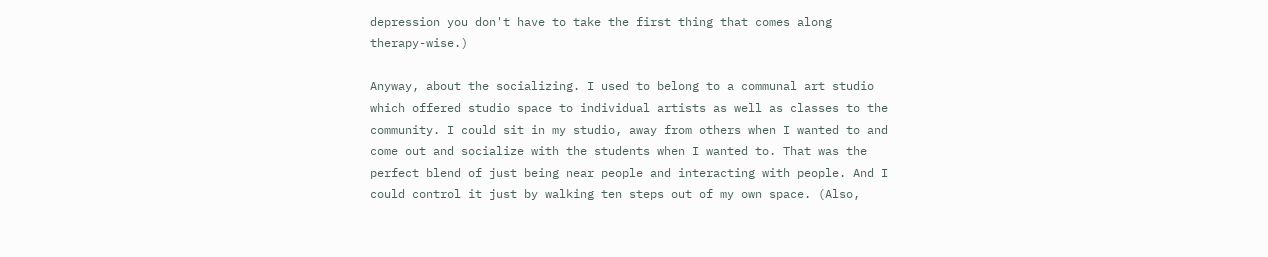depression you don't have to take the first thing that comes along therapy-wise.)

Anyway, about the socializing. I used to belong to a communal art studio which offered studio space to individual artists as well as classes to the community. I could sit in my studio, away from others when I wanted to and come out and socialize with the students when I wanted to. That was the perfect blend of just being near people and interacting with people. And I could control it just by walking ten steps out of my own space. (Also,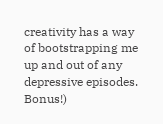creativity has a way of bootstrapping me up and out of any depressive episodes. Bonus!)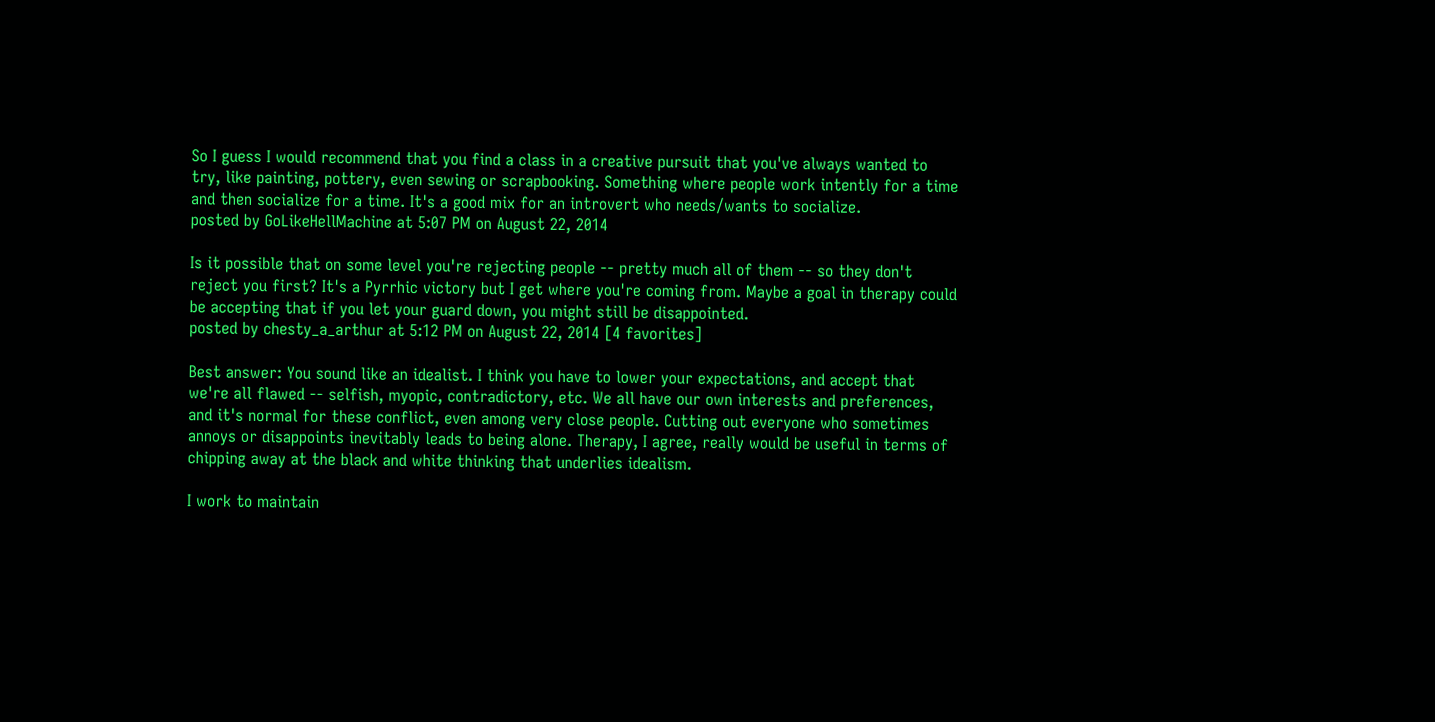So I guess I would recommend that you find a class in a creative pursuit that you've always wanted to try, like painting, pottery, even sewing or scrapbooking. Something where people work intently for a time and then socialize for a time. It's a good mix for an introvert who needs/wants to socialize.
posted by GoLikeHellMachine at 5:07 PM on August 22, 2014

Is it possible that on some level you're rejecting people -- pretty much all of them -- so they don't reject you first? It's a Pyrrhic victory but I get where you're coming from. Maybe a goal in therapy could be accepting that if you let your guard down, you might still be disappointed.
posted by chesty_a_arthur at 5:12 PM on August 22, 2014 [4 favorites]

Best answer: You sound like an idealist. I think you have to lower your expectations, and accept that we're all flawed -- selfish, myopic, contradictory, etc. We all have our own interests and preferences, and it's normal for these conflict, even among very close people. Cutting out everyone who sometimes annoys or disappoints inevitably leads to being alone. Therapy, I agree, really would be useful in terms of chipping away at the black and white thinking that underlies idealism.

I work to maintain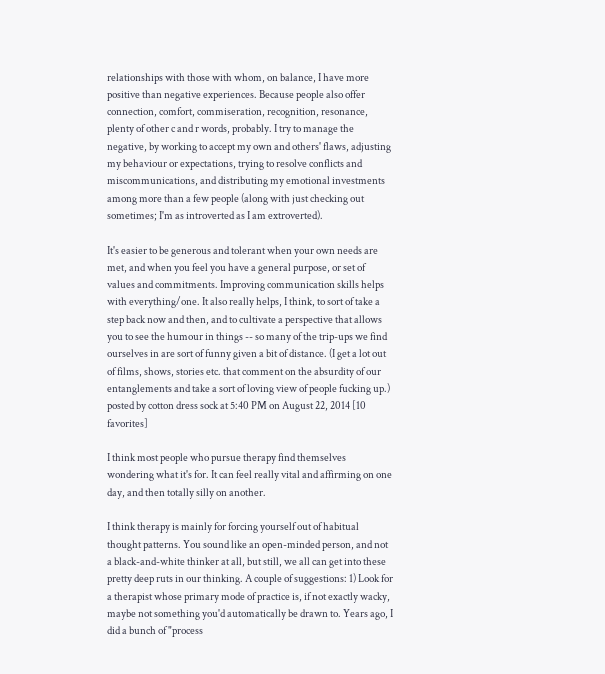relationships with those with whom, on balance, I have more positive than negative experiences. Because people also offer connection, comfort, commiseration, recognition, resonance, plenty of other c and r words, probably. I try to manage the negative, by working to accept my own and others' flaws, adjusting my behaviour or expectations, trying to resolve conflicts and miscommunications, and distributing my emotional investments among more than a few people (along with just checking out sometimes; I'm as introverted as I am extroverted).

It's easier to be generous and tolerant when your own needs are met, and when you feel you have a general purpose, or set of values and commitments. Improving communication skills helps with everything/one. It also really helps, I think, to sort of take a step back now and then, and to cultivate a perspective that allows you to see the humour in things -- so many of the trip-ups we find ourselves in are sort of funny given a bit of distance. (I get a lot out of films, shows, stories etc. that comment on the absurdity of our entanglements and take a sort of loving view of people fucking up.)
posted by cotton dress sock at 5:40 PM on August 22, 2014 [10 favorites]

I think most people who pursue therapy find themselves wondering what it's for. It can feel really vital and affirming on one day, and then totally silly on another.

I think therapy is mainly for forcing yourself out of habitual thought patterns. You sound like an open-minded person, and not a black-and-white thinker at all, but still, we all can get into these pretty deep ruts in our thinking. A couple of suggestions: 1) Look for a therapist whose primary mode of practice is, if not exactly wacky, maybe not something you'd automatically be drawn to. Years ago, I did a bunch of "process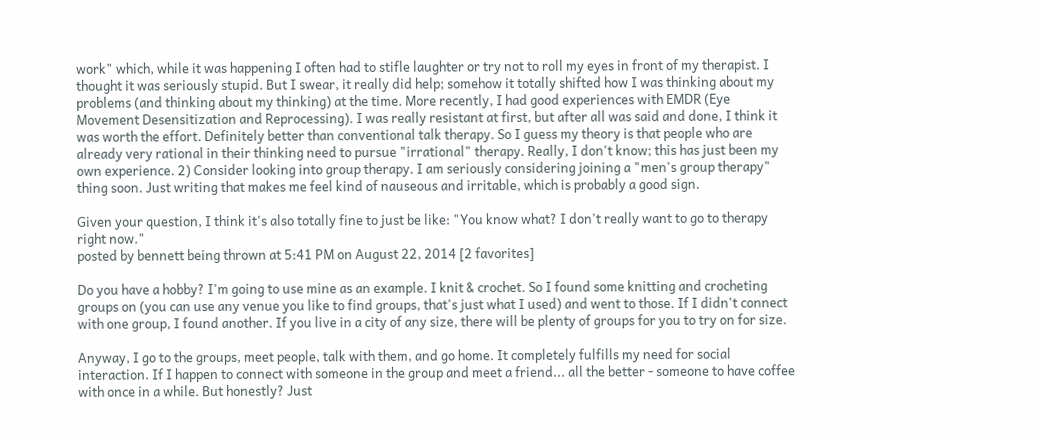work" which, while it was happening I often had to stifle laughter or try not to roll my eyes in front of my therapist. I thought it was seriously stupid. But I swear, it really did help; somehow it totally shifted how I was thinking about my problems (and thinking about my thinking) at the time. More recently, I had good experiences with EMDR (Eye Movement Desensitization and Reprocessing). I was really resistant at first, but after all was said and done, I think it was worth the effort. Definitely better than conventional talk therapy. So I guess my theory is that people who are already very rational in their thinking need to pursue "irrational" therapy. Really, I don't know; this has just been my own experience. 2) Consider looking into group therapy. I am seriously considering joining a "men's group therapy" thing soon. Just writing that makes me feel kind of nauseous and irritable, which is probably a good sign.

Given your question, I think it's also totally fine to just be like: "You know what? I don't really want to go to therapy right now."
posted by bennett being thrown at 5:41 PM on August 22, 2014 [2 favorites]

Do you have a hobby? I'm going to use mine as an example. I knit & crochet. So I found some knitting and crocheting groups on (you can use any venue you like to find groups, that's just what I used) and went to those. If I didn't connect with one group, I found another. If you live in a city of any size, there will be plenty of groups for you to try on for size.

Anyway, I go to the groups, meet people, talk with them, and go home. It completely fulfills my need for social interaction. If I happen to connect with someone in the group and meet a friend... all the better - someone to have coffee with once in a while. But honestly? Just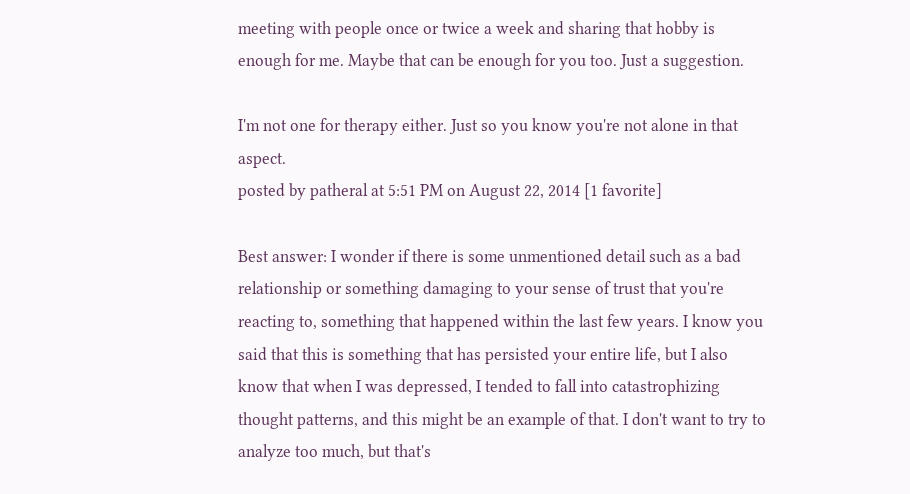meeting with people once or twice a week and sharing that hobby is enough for me. Maybe that can be enough for you too. Just a suggestion.

I'm not one for therapy either. Just so you know you're not alone in that aspect.
posted by patheral at 5:51 PM on August 22, 2014 [1 favorite]

Best answer: I wonder if there is some unmentioned detail such as a bad relationship or something damaging to your sense of trust that you're reacting to, something that happened within the last few years. I know you said that this is something that has persisted your entire life, but I also know that when I was depressed, I tended to fall into catastrophizing thought patterns, and this might be an example of that. I don't want to try to analyze too much, but that's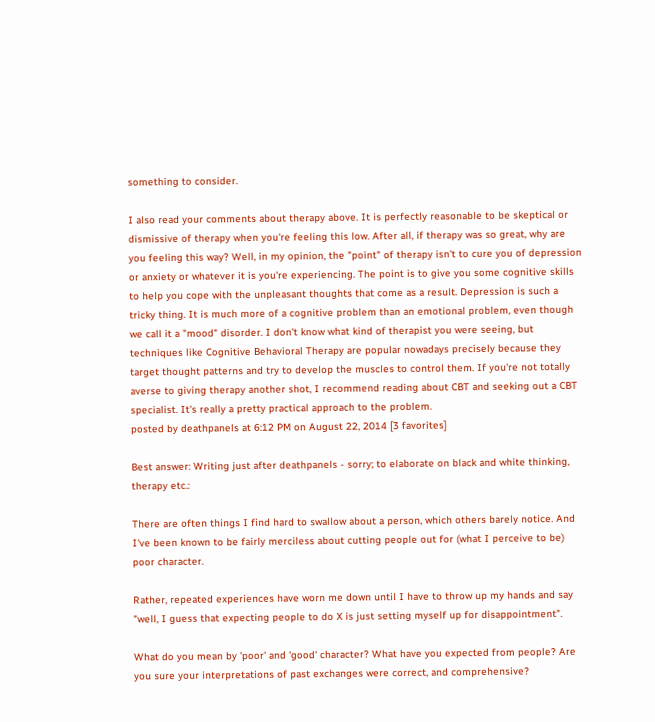something to consider.

I also read your comments about therapy above. It is perfectly reasonable to be skeptical or dismissive of therapy when you're feeling this low. After all, if therapy was so great, why are you feeling this way? Well, in my opinion, the "point" of therapy isn't to cure you of depression or anxiety or whatever it is you're experiencing. The point is to give you some cognitive skills to help you cope with the unpleasant thoughts that come as a result. Depression is such a tricky thing. It is much more of a cognitive problem than an emotional problem, even though we call it a "mood" disorder. I don't know what kind of therapist you were seeing, but techniques like Cognitive Behavioral Therapy are popular nowadays precisely because they target thought patterns and try to develop the muscles to control them. If you're not totally averse to giving therapy another shot, I recommend reading about CBT and seeking out a CBT specialist. It's really a pretty practical approach to the problem.
posted by deathpanels at 6:12 PM on August 22, 2014 [3 favorites]

Best answer: Writing just after deathpanels - sorry; to elaborate on black and white thinking, therapy etc.:

There are often things I find hard to swallow about a person, which others barely notice. And I've been known to be fairly merciless about cutting people out for (what I perceive to be) poor character.

Rather, repeated experiences have worn me down until I have to throw up my hands and say "well, I guess that expecting people to do X is just setting myself up for disappointment".

What do you mean by 'poor' and 'good' character? What have you expected from people? Are you sure your interpretations of past exchanges were correct, and comprehensive?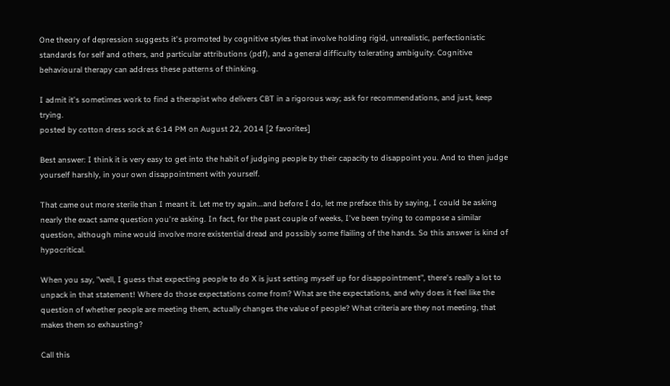One theory of depression suggests it's promoted by cognitive styles that involve holding rigid, unrealistic, perfectionistic standards for self and others, and particular attributions (pdf), and a general difficulty tolerating ambiguity. Cognitive behavioural therapy can address these patterns of thinking.

I admit it's sometimes work to find a therapist who delivers CBT in a rigorous way; ask for recommendations, and just, keep trying.
posted by cotton dress sock at 6:14 PM on August 22, 2014 [2 favorites]

Best answer: I think it is very easy to get into the habit of judging people by their capacity to disappoint you. And to then judge yourself harshly, in your own disappointment with yourself.

That came out more sterile than I meant it. Let me try again...and before I do, let me preface this by saying, I could be asking nearly the exact same question you're asking. In fact, for the past couple of weeks, I've been trying to compose a similar question, although mine would involve more existential dread and possibly some flailing of the hands. So this answer is kind of hypocritical.

When you say, "well, I guess that expecting people to do X is just setting myself up for disappointment", there's really a lot to unpack in that statement! Where do those expectations come from? What are the expectations, and why does it feel like the question of whether people are meeting them, actually changes the value of people? What criteria are they not meeting, that makes them so exhausting?

Call this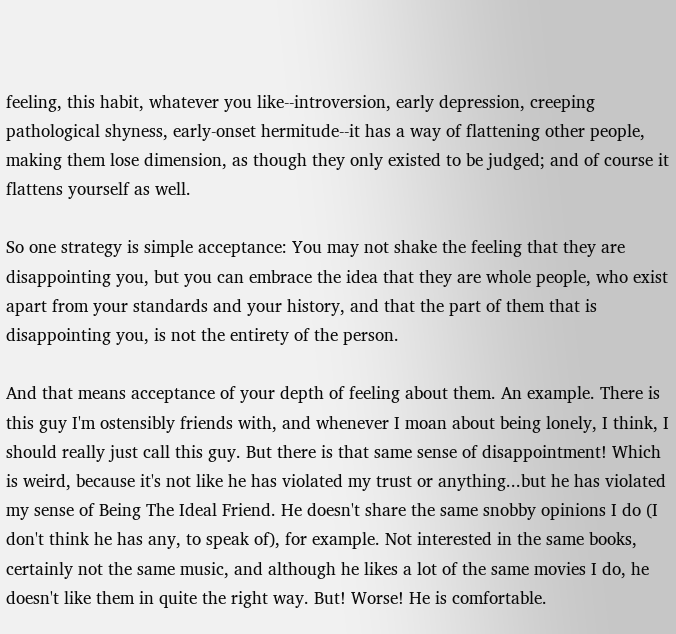feeling, this habit, whatever you like--introversion, early depression, creeping pathological shyness, early-onset hermitude--it has a way of flattening other people, making them lose dimension, as though they only existed to be judged; and of course it flattens yourself as well.

So one strategy is simple acceptance: You may not shake the feeling that they are disappointing you, but you can embrace the idea that they are whole people, who exist apart from your standards and your history, and that the part of them that is disappointing you, is not the entirety of the person.

And that means acceptance of your depth of feeling about them. An example. There is this guy I'm ostensibly friends with, and whenever I moan about being lonely, I think, I should really just call this guy. But there is that same sense of disappointment! Which is weird, because it's not like he has violated my trust or anything...but he has violated my sense of Being The Ideal Friend. He doesn't share the same snobby opinions I do (I don't think he has any, to speak of), for example. Not interested in the same books, certainly not the same music, and although he likes a lot of the same movies I do, he doesn't like them in quite the right way. But! Worse! He is comfortable.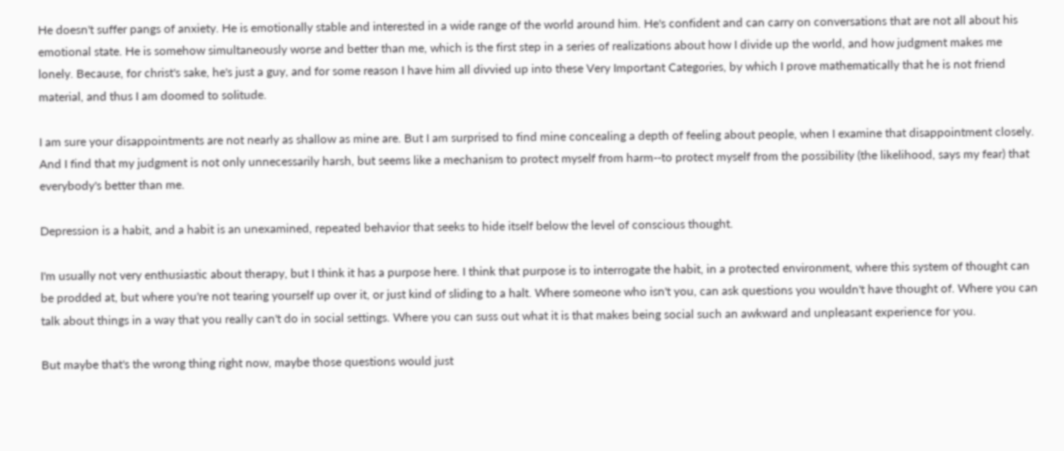He doesn't suffer pangs of anxiety. He is emotionally stable and interested in a wide range of the world around him. He's confident and can carry on conversations that are not all about his emotional state. He is somehow simultaneously worse and better than me, which is the first step in a series of realizations about how I divide up the world, and how judgment makes me lonely. Because, for christ's sake, he's just a guy, and for some reason I have him all divvied up into these Very Important Categories, by which I prove mathematically that he is not friend material, and thus I am doomed to solitude.

I am sure your disappointments are not nearly as shallow as mine are. But I am surprised to find mine concealing a depth of feeling about people, when I examine that disappointment closely. And I find that my judgment is not only unnecessarily harsh, but seems like a mechanism to protect myself from harm--to protect myself from the possibility (the likelihood, says my fear) that everybody's better than me.

Depression is a habit, and a habit is an unexamined, repeated behavior that seeks to hide itself below the level of conscious thought.

I'm usually not very enthusiastic about therapy, but I think it has a purpose here. I think that purpose is to interrogate the habit, in a protected environment, where this system of thought can be prodded at, but where you're not tearing yourself up over it, or just kind of sliding to a halt. Where someone who isn't you, can ask questions you wouldn't have thought of. Where you can talk about things in a way that you really can't do in social settings. Where you can suss out what it is that makes being social such an awkward and unpleasant experience for you.

But maybe that's the wrong thing right now, maybe those questions would just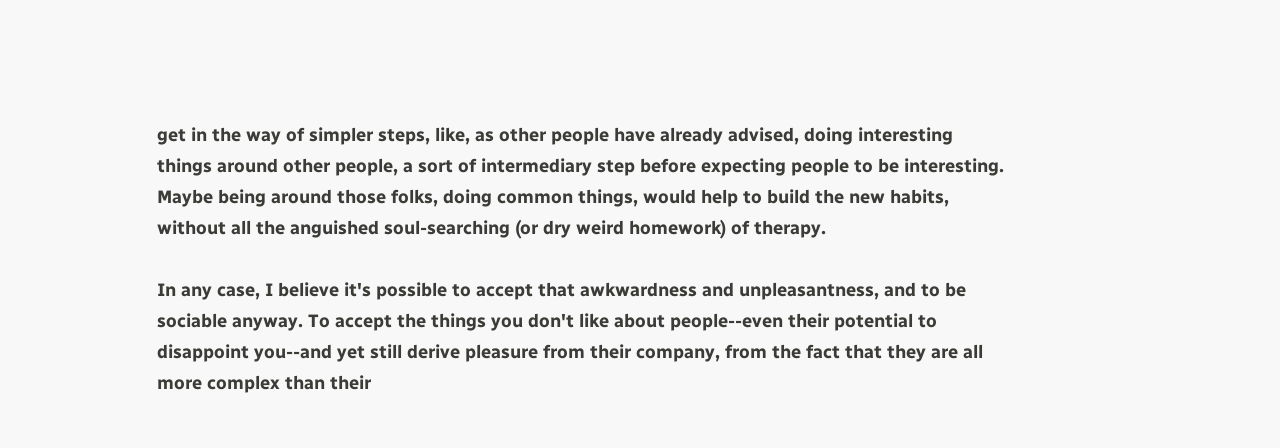get in the way of simpler steps, like, as other people have already advised, doing interesting things around other people, a sort of intermediary step before expecting people to be interesting. Maybe being around those folks, doing common things, would help to build the new habits, without all the anguished soul-searching (or dry weird homework) of therapy.

In any case, I believe it's possible to accept that awkwardness and unpleasantness, and to be sociable anyway. To accept the things you don't like about people--even their potential to disappoint you--and yet still derive pleasure from their company, from the fact that they are all more complex than their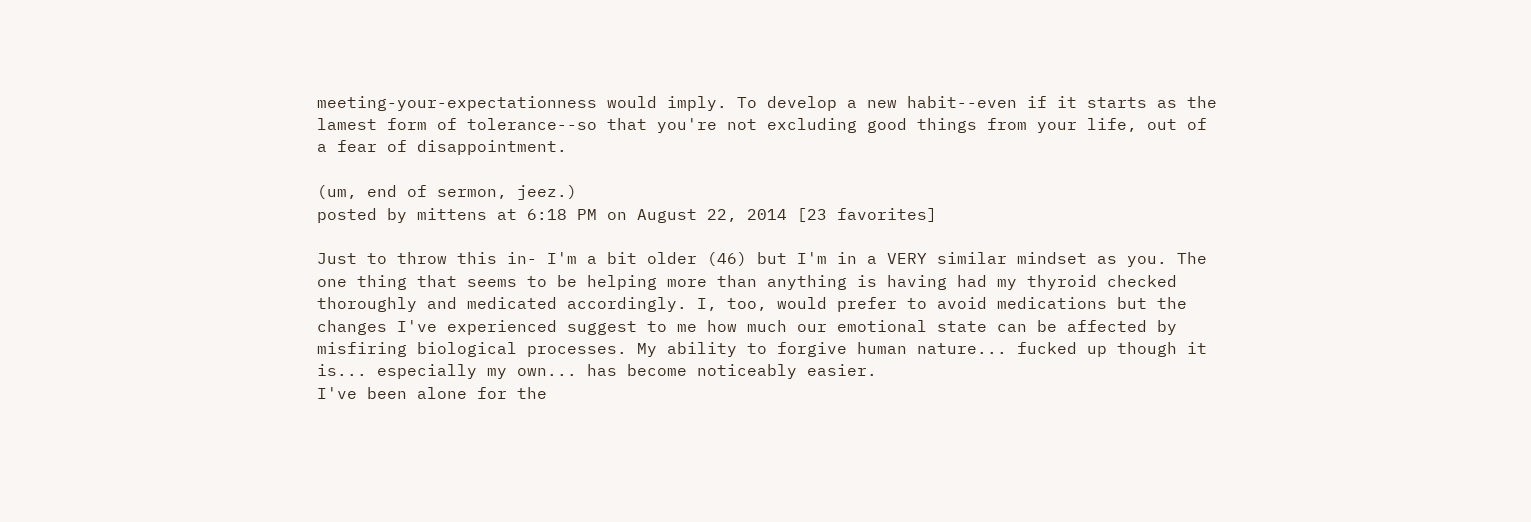meeting-your-expectationness would imply. To develop a new habit--even if it starts as the lamest form of tolerance--so that you're not excluding good things from your life, out of a fear of disappointment.

(um, end of sermon, jeez.)
posted by mittens at 6:18 PM on August 22, 2014 [23 favorites]

Just to throw this in- I'm a bit older (46) but I'm in a VERY similar mindset as you. The one thing that seems to be helping more than anything is having had my thyroid checked thoroughly and medicated accordingly. I, too, would prefer to avoid medications but the changes I've experienced suggest to me how much our emotional state can be affected by misfiring biological processes. My ability to forgive human nature... fucked up though it is... especially my own... has become noticeably easier.
I've been alone for the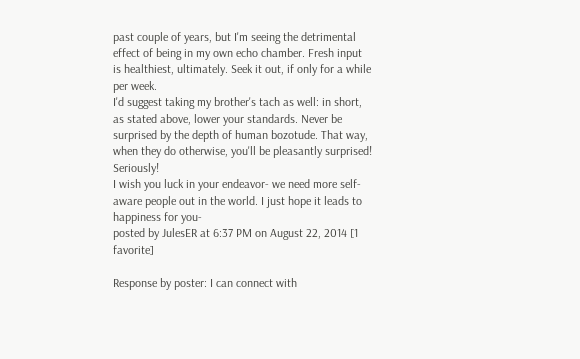past couple of years, but I'm seeing the detrimental effect of being in my own echo chamber. Fresh input is healthiest, ultimately. Seek it out, if only for a while per week.
I'd suggest taking my brother's tach as well: in short, as stated above, lower your standards. Never be surprised by the depth of human bozotude. That way, when they do otherwise, you'll be pleasantly surprised! Seriously!
I wish you luck in your endeavor- we need more self-aware people out in the world. I just hope it leads to happiness for you-
posted by JulesER at 6:37 PM on August 22, 2014 [1 favorite]

Response by poster: I can connect with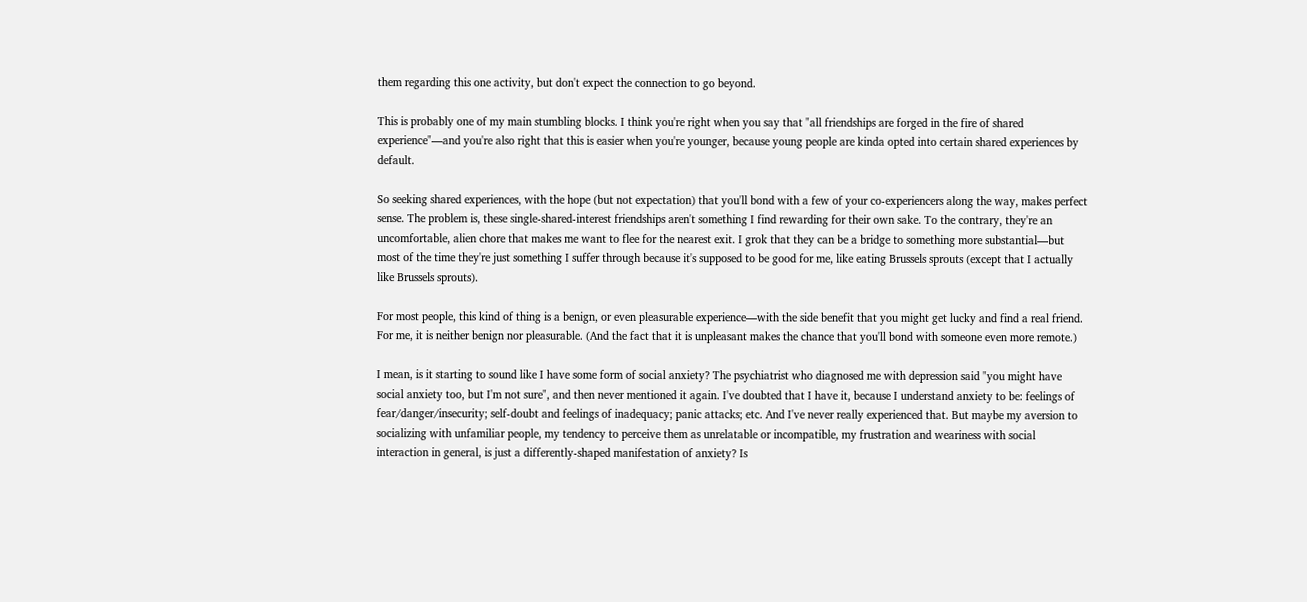them regarding this one activity, but don't expect the connection to go beyond.

This is probably one of my main stumbling blocks. I think you're right when you say that "all friendships are forged in the fire of shared experience"—and you're also right that this is easier when you're younger, because young people are kinda opted into certain shared experiences by default.

So seeking shared experiences, with the hope (but not expectation) that you'll bond with a few of your co-experiencers along the way, makes perfect sense. The problem is, these single-shared-interest friendships aren't something I find rewarding for their own sake. To the contrary, they're an uncomfortable, alien chore that makes me want to flee for the nearest exit. I grok that they can be a bridge to something more substantial—but most of the time they're just something I suffer through because it's supposed to be good for me, like eating Brussels sprouts (except that I actually like Brussels sprouts).

For most people, this kind of thing is a benign, or even pleasurable experience—with the side benefit that you might get lucky and find a real friend. For me, it is neither benign nor pleasurable. (And the fact that it is unpleasant makes the chance that you'll bond with someone even more remote.)

I mean, is it starting to sound like I have some form of social anxiety? The psychiatrist who diagnosed me with depression said "you might have social anxiety too, but I'm not sure", and then never mentioned it again. I've doubted that I have it, because I understand anxiety to be: feelings of fear/danger/insecurity; self-doubt and feelings of inadequacy; panic attacks; etc. And I've never really experienced that. But maybe my aversion to socializing with unfamiliar people, my tendency to perceive them as unrelatable or incompatible, my frustration and weariness with social interaction in general, is just a differently-shaped manifestation of anxiety? Is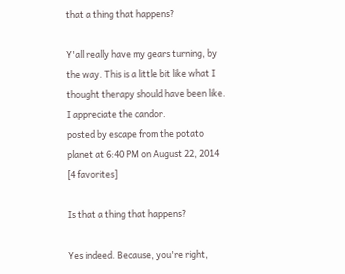that a thing that happens?

Y'all really have my gears turning, by the way. This is a little bit like what I thought therapy should have been like. I appreciate the candor.
posted by escape from the potato planet at 6:40 PM on August 22, 2014 [4 favorites]

Is that a thing that happens?

Yes indeed. Because, you're right,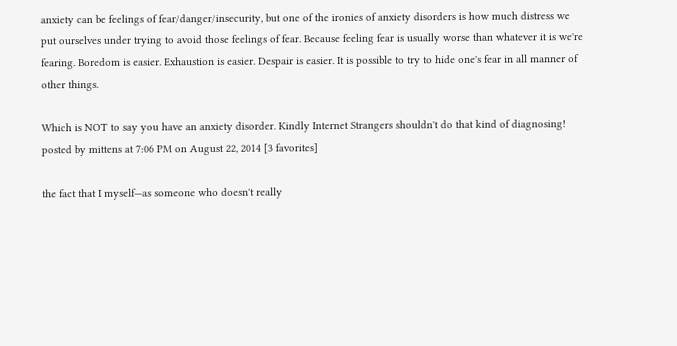anxiety can be feelings of fear/danger/insecurity, but one of the ironies of anxiety disorders is how much distress we put ourselves under trying to avoid those feelings of fear. Because feeling fear is usually worse than whatever it is we're fearing. Boredom is easier. Exhaustion is easier. Despair is easier. It is possible to try to hide one's fear in all manner of other things.

Which is NOT to say you have an anxiety disorder. Kindly Internet Strangers shouldn't do that kind of diagnosing!
posted by mittens at 7:06 PM on August 22, 2014 [3 favorites]

the fact that I myself—as someone who doesn't really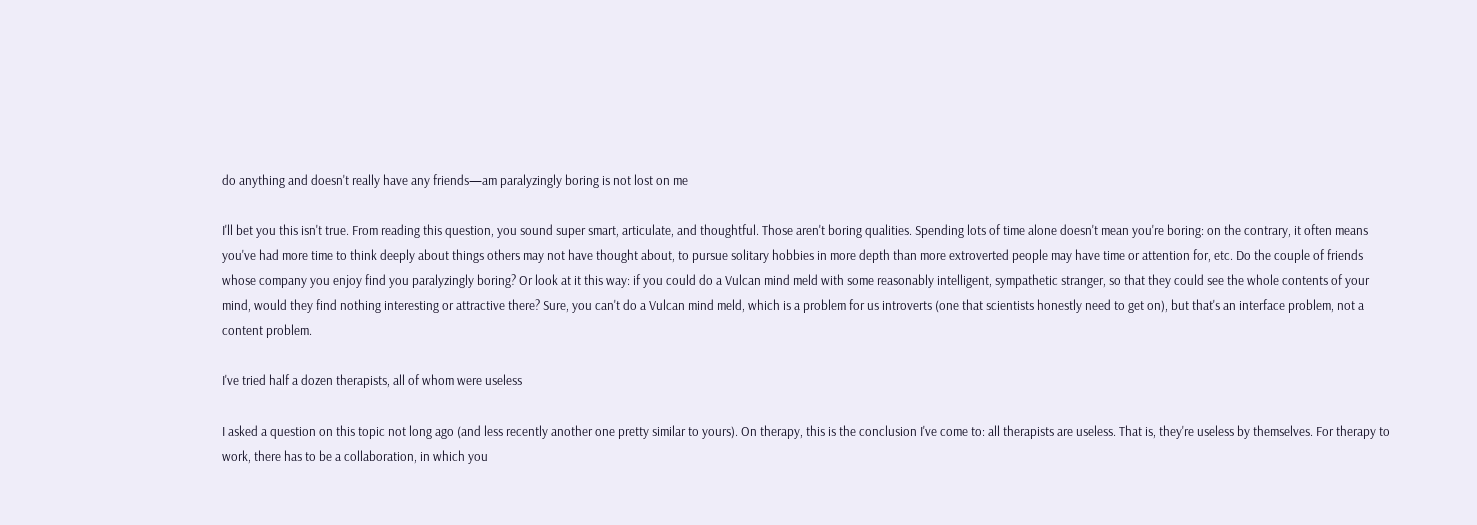do anything and doesn't really have any friends—am paralyzingly boring is not lost on me

I'll bet you this isn't true. From reading this question, you sound super smart, articulate, and thoughtful. Those aren't boring qualities. Spending lots of time alone doesn't mean you're boring: on the contrary, it often means you've had more time to think deeply about things others may not have thought about, to pursue solitary hobbies in more depth than more extroverted people may have time or attention for, etc. Do the couple of friends whose company you enjoy find you paralyzingly boring? Or look at it this way: if you could do a Vulcan mind meld with some reasonably intelligent, sympathetic stranger, so that they could see the whole contents of your mind, would they find nothing interesting or attractive there? Sure, you can't do a Vulcan mind meld, which is a problem for us introverts (one that scientists honestly need to get on), but that's an interface problem, not a content problem.

I've tried half a dozen therapists, all of whom were useless

I asked a question on this topic not long ago (and less recently another one pretty similar to yours). On therapy, this is the conclusion I've come to: all therapists are useless. That is, they're useless by themselves. For therapy to work, there has to be a collaboration, in which you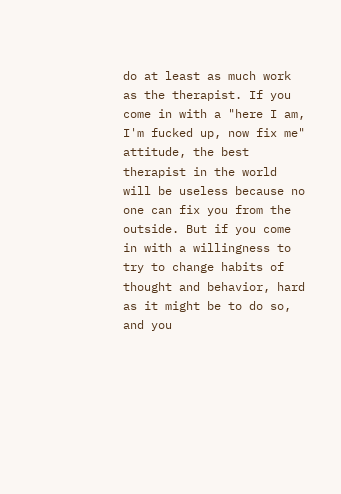do at least as much work as the therapist. If you come in with a "here I am, I'm fucked up, now fix me" attitude, the best therapist in the world will be useless because no one can fix you from the outside. But if you come in with a willingness to try to change habits of thought and behavior, hard as it might be to do so, and you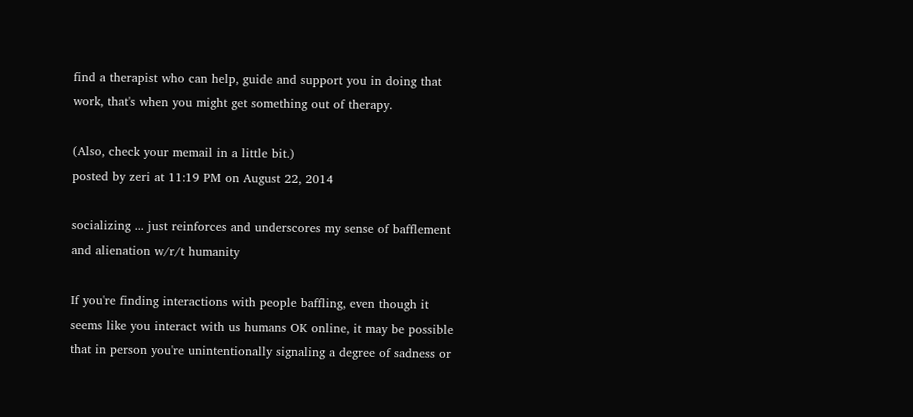find a therapist who can help, guide and support you in doing that work, that's when you might get something out of therapy.

(Also, check your memail in a little bit.)
posted by zeri at 11:19 PM on August 22, 2014

socializing ... just reinforces and underscores my sense of bafflement and alienation w/r/t humanity

If you're finding interactions with people baffling, even though it seems like you interact with us humans OK online, it may be possible that in person you're unintentionally signaling a degree of sadness or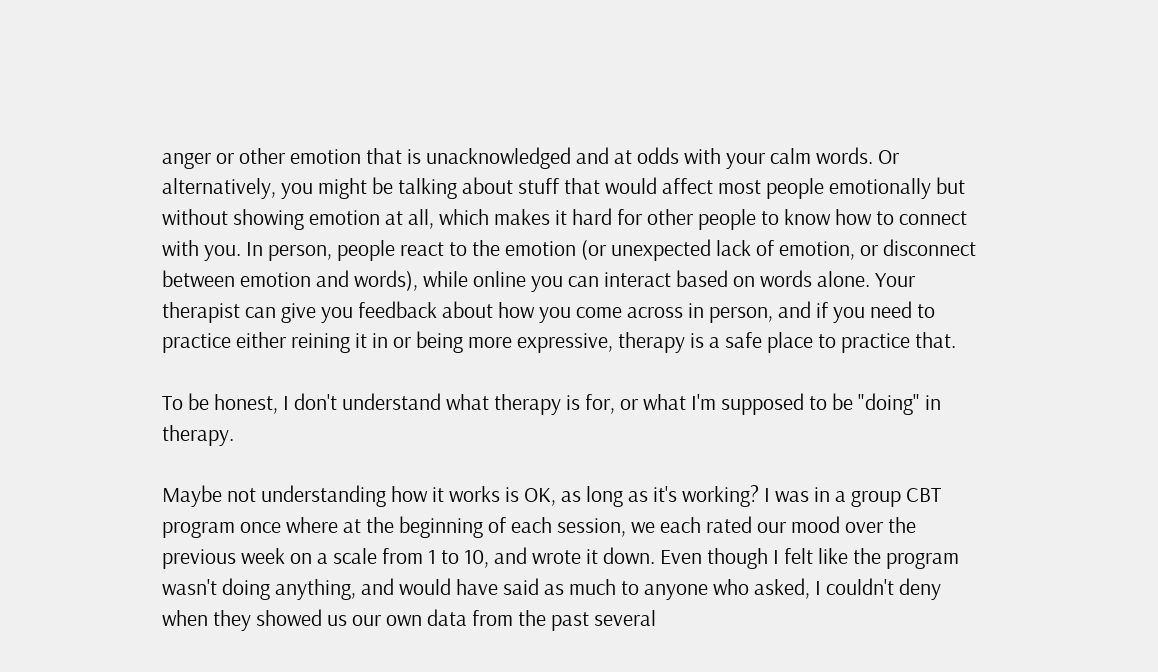anger or other emotion that is unacknowledged and at odds with your calm words. Or alternatively, you might be talking about stuff that would affect most people emotionally but without showing emotion at all, which makes it hard for other people to know how to connect with you. In person, people react to the emotion (or unexpected lack of emotion, or disconnect between emotion and words), while online you can interact based on words alone. Your therapist can give you feedback about how you come across in person, and if you need to practice either reining it in or being more expressive, therapy is a safe place to practice that.

To be honest, I don't understand what therapy is for, or what I'm supposed to be "doing" in therapy.

Maybe not understanding how it works is OK, as long as it's working? I was in a group CBT program once where at the beginning of each session, we each rated our mood over the previous week on a scale from 1 to 10, and wrote it down. Even though I felt like the program wasn't doing anything, and would have said as much to anyone who asked, I couldn't deny when they showed us our own data from the past several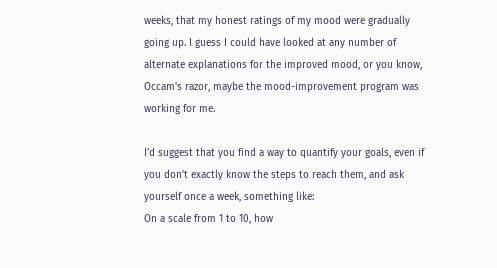weeks, that my honest ratings of my mood were gradually going up. I guess I could have looked at any number of alternate explanations for the improved mood, or you know, Occam's razor, maybe the mood-improvement program was working for me.

I'd suggest that you find a way to quantify your goals, even if you don't exactly know the steps to reach them, and ask yourself once a week, something like:
On a scale from 1 to 10, how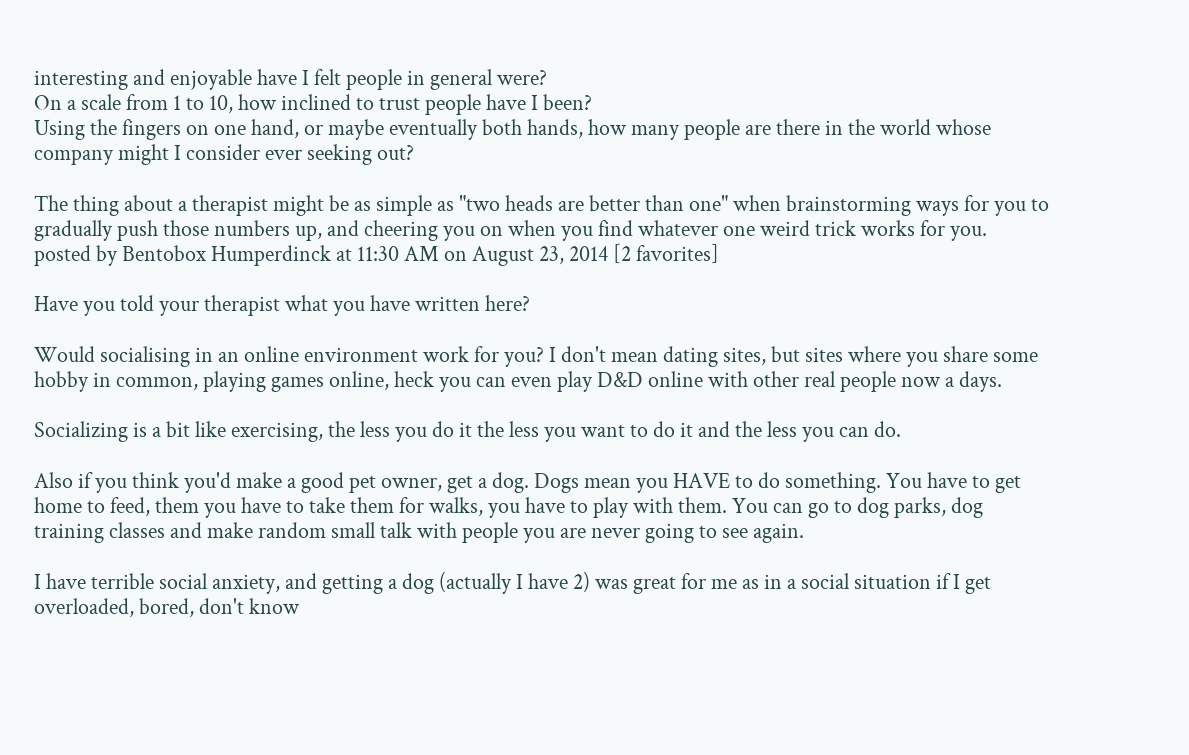interesting and enjoyable have I felt people in general were?
On a scale from 1 to 10, how inclined to trust people have I been?
Using the fingers on one hand, or maybe eventually both hands, how many people are there in the world whose company might I consider ever seeking out?

The thing about a therapist might be as simple as "two heads are better than one" when brainstorming ways for you to gradually push those numbers up, and cheering you on when you find whatever one weird trick works for you.
posted by Bentobox Humperdinck at 11:30 AM on August 23, 2014 [2 favorites]

Have you told your therapist what you have written here?

Would socialising in an online environment work for you? I don't mean dating sites, but sites where you share some hobby in common, playing games online, heck you can even play D&D online with other real people now a days.

Socializing is a bit like exercising, the less you do it the less you want to do it and the less you can do.

Also if you think you'd make a good pet owner, get a dog. Dogs mean you HAVE to do something. You have to get home to feed, them you have to take them for walks, you have to play with them. You can go to dog parks, dog training classes and make random small talk with people you are never going to see again.

I have terrible social anxiety, and getting a dog (actually I have 2) was great for me as in a social situation if I get overloaded, bored, don't know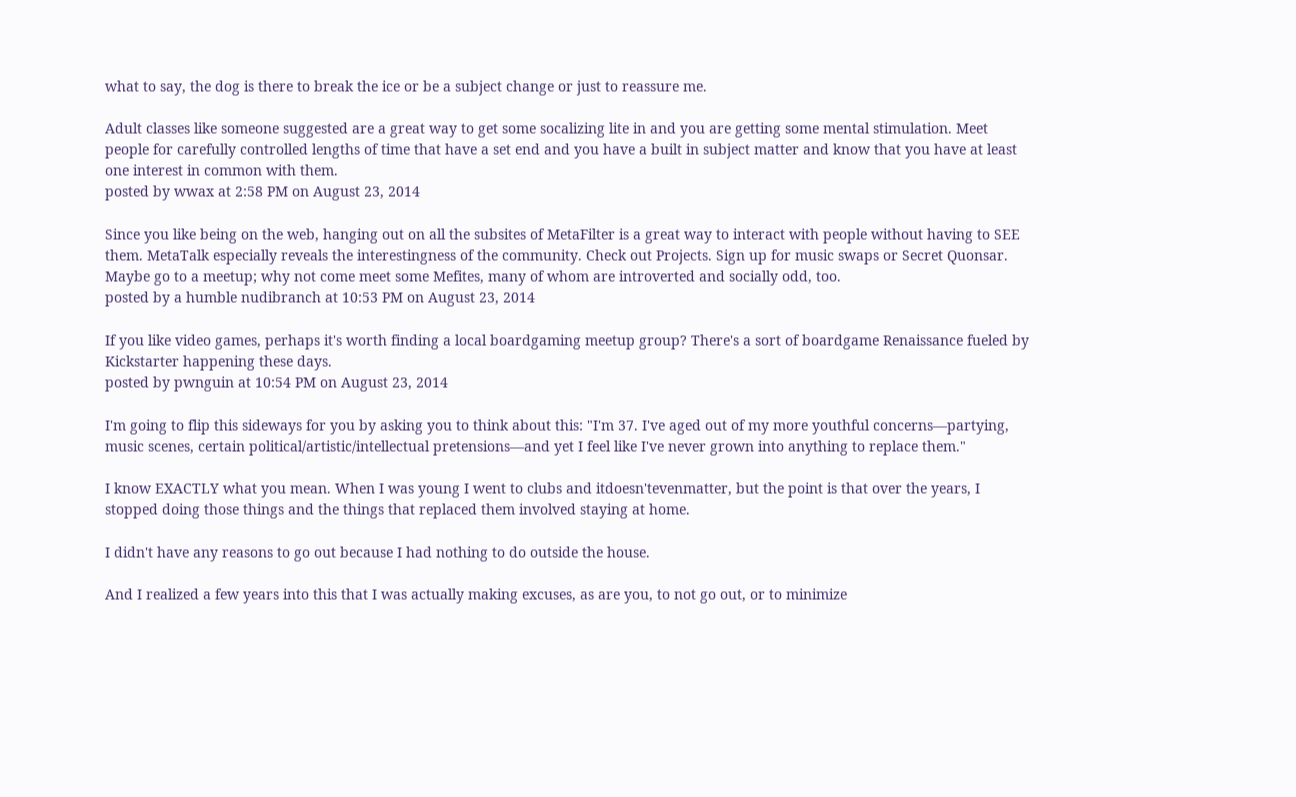what to say, the dog is there to break the ice or be a subject change or just to reassure me.

Adult classes like someone suggested are a great way to get some socalizing lite in and you are getting some mental stimulation. Meet people for carefully controlled lengths of time that have a set end and you have a built in subject matter and know that you have at least one interest in common with them.
posted by wwax at 2:58 PM on August 23, 2014

Since you like being on the web, hanging out on all the subsites of MetaFilter is a great way to interact with people without having to SEE them. MetaTalk especially reveals the interestingness of the community. Check out Projects. Sign up for music swaps or Secret Quonsar. Maybe go to a meetup; why not come meet some Mefites, many of whom are introverted and socially odd, too.
posted by a humble nudibranch at 10:53 PM on August 23, 2014

If you like video games, perhaps it's worth finding a local boardgaming meetup group? There's a sort of boardgame Renaissance fueled by Kickstarter happening these days.
posted by pwnguin at 10:54 PM on August 23, 2014

I'm going to flip this sideways for you by asking you to think about this: "I'm 37. I've aged out of my more youthful concerns—partying, music scenes, certain political/artistic/intellectual pretensions—and yet I feel like I've never grown into anything to replace them."

I know EXACTLY what you mean. When I was young I went to clubs and itdoesn'tevenmatter, but the point is that over the years, I stopped doing those things and the things that replaced them involved staying at home.

I didn't have any reasons to go out because I had nothing to do outside the house.

And I realized a few years into this that I was actually making excuses, as are you, to not go out, or to minimize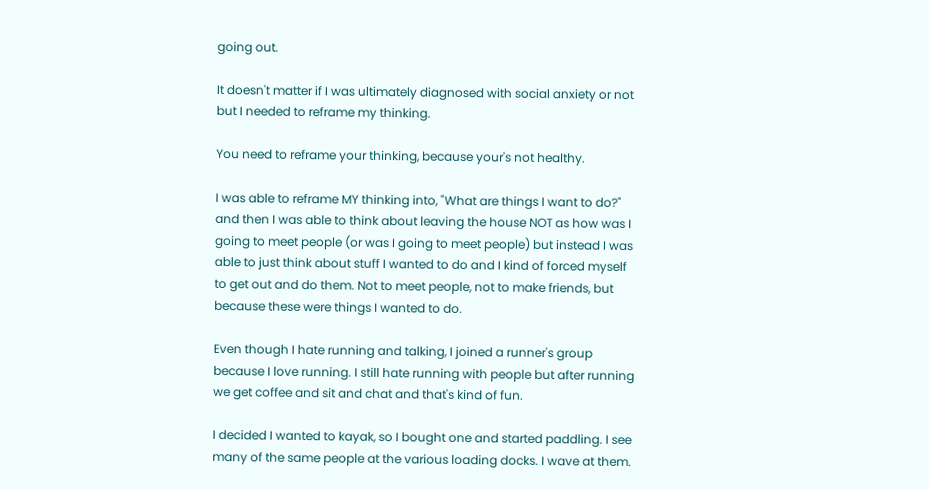going out.

It doesn't matter if I was ultimately diagnosed with social anxiety or not but I needed to reframe my thinking.

You need to reframe your thinking, because your's not healthy.

I was able to reframe MY thinking into, "What are things I want to do?" and then I was able to think about leaving the house NOT as how was I going to meet people (or was I going to meet people) but instead I was able to just think about stuff I wanted to do and I kind of forced myself to get out and do them. Not to meet people, not to make friends, but because these were things I wanted to do.

Even though I hate running and talking, I joined a runner's group because I love running. I still hate running with people but after running we get coffee and sit and chat and that's kind of fun.

I decided I wanted to kayak, so I bought one and started paddling. I see many of the same people at the various loading docks. I wave at them.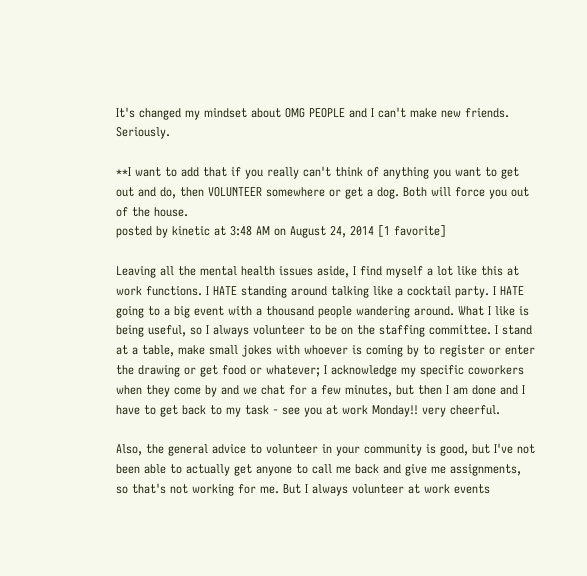It's changed my mindset about OMG PEOPLE and I can't make new friends. Seriously.

**I want to add that if you really can't think of anything you want to get out and do, then VOLUNTEER somewhere or get a dog. Both will force you out of the house.
posted by kinetic at 3:48 AM on August 24, 2014 [1 favorite]

Leaving all the mental health issues aside, I find myself a lot like this at work functions. I HATE standing around talking like a cocktail party. I HATE going to a big event with a thousand people wandering around. What I like is being useful, so I always volunteer to be on the staffing committee. I stand at a table, make small jokes with whoever is coming by to register or enter the drawing or get food or whatever; I acknowledge my specific coworkers when they come by and we chat for a few minutes, but then I am done and I have to get back to my task - see you at work Monday!! very cheerful.

Also, the general advice to volunteer in your community is good, but I've not been able to actually get anyone to call me back and give me assignments, so that's not working for me. But I always volunteer at work events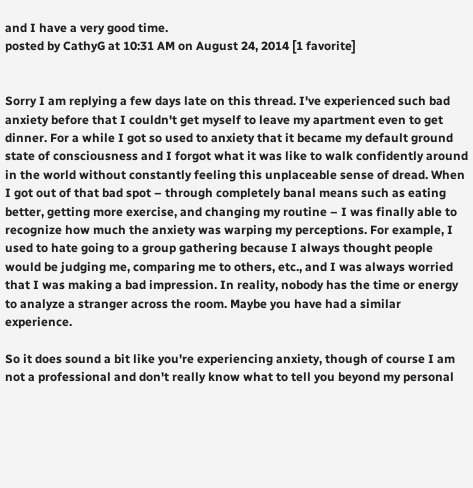and I have a very good time.
posted by CathyG at 10:31 AM on August 24, 2014 [1 favorite]


Sorry I am replying a few days late on this thread. I've experienced such bad anxiety before that I couldn't get myself to leave my apartment even to get dinner. For a while I got so used to anxiety that it became my default ground state of consciousness and I forgot what it was like to walk confidently around in the world without constantly feeling this unplaceable sense of dread. When I got out of that bad spot – through completely banal means such as eating better, getting more exercise, and changing my routine – I was finally able to recognize how much the anxiety was warping my perceptions. For example, I used to hate going to a group gathering because I always thought people would be judging me, comparing me to others, etc., and I was always worried that I was making a bad impression. In reality, nobody has the time or energy to analyze a stranger across the room. Maybe you have had a similar experience.

So it does sound a bit like you're experiencing anxiety, though of course I am not a professional and don't really know what to tell you beyond my personal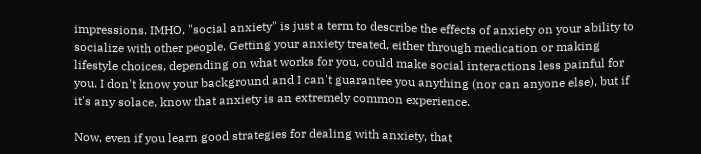impressions. IMHO, "social anxiety" is just a term to describe the effects of anxiety on your ability to socialize with other people. Getting your anxiety treated, either through medication or making lifestyle choices, depending on what works for you, could make social interactions less painful for you. I don't know your background and I can't guarantee you anything (nor can anyone else), but if it's any solace, know that anxiety is an extremely common experience.

Now, even if you learn good strategies for dealing with anxiety, that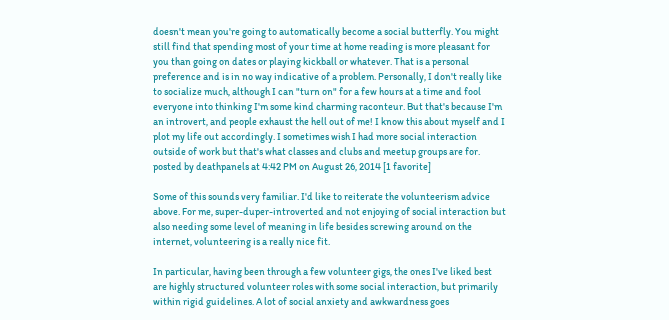doesn't mean you're going to automatically become a social butterfly. You might still find that spending most of your time at home reading is more pleasant for you than going on dates or playing kickball or whatever. That is a personal preference and is in no way indicative of a problem. Personally, I don't really like to socialize much, although I can "turn on" for a few hours at a time and fool everyone into thinking I'm some kind charming raconteur. But that's because I'm an introvert, and people exhaust the hell out of me! I know this about myself and I plot my life out accordingly. I sometimes wish I had more social interaction outside of work but that's what classes and clubs and meetup groups are for.
posted by deathpanels at 4:42 PM on August 26, 2014 [1 favorite]

Some of this sounds very familiar. I'd like to reiterate the volunteerism advice above. For me, super-duper-introverted and not enjoying of social interaction but also needing some level of meaning in life besides screwing around on the internet, volunteering is a really nice fit.

In particular, having been through a few volunteer gigs, the ones I've liked best are highly structured volunteer roles with some social interaction, but primarily within rigid guidelines. A lot of social anxiety and awkwardness goes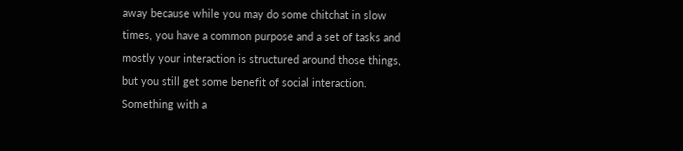away because while you may do some chitchat in slow times, you have a common purpose and a set of tasks and mostly your interaction is structured around those things, but you still get some benefit of social interaction. Something with a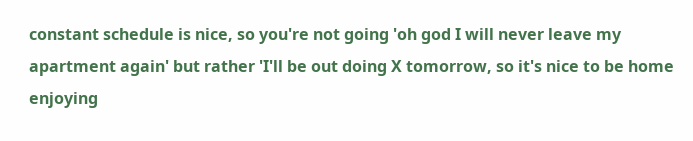constant schedule is nice, so you're not going 'oh god I will never leave my apartment again' but rather 'I'll be out doing X tomorrow, so it's nice to be home enjoying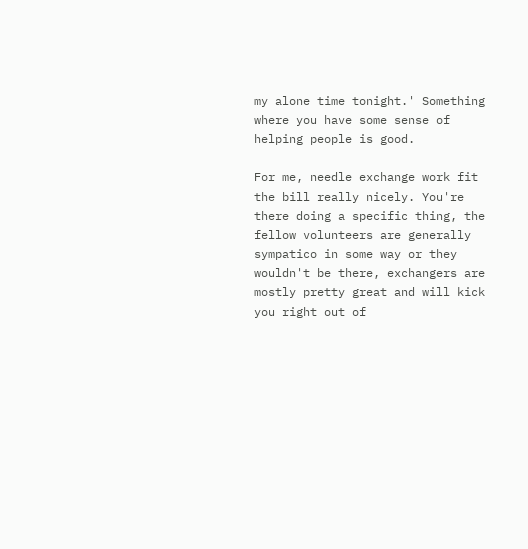my alone time tonight.' Something where you have some sense of helping people is good.

For me, needle exchange work fit the bill really nicely. You're there doing a specific thing, the fellow volunteers are generally sympatico in some way or they wouldn't be there, exchangers are mostly pretty great and will kick you right out of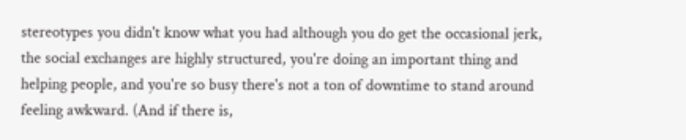stereotypes you didn't know what you had although you do get the occasional jerk, the social exchanges are highly structured, you're doing an important thing and helping people, and you're so busy there's not a ton of downtime to stand around feeling awkward. (And if there is,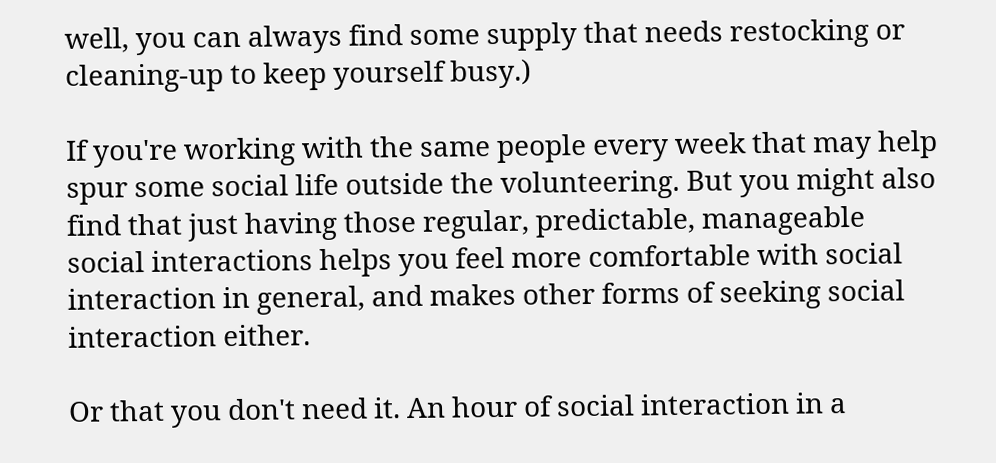well, you can always find some supply that needs restocking or cleaning-up to keep yourself busy.)

If you're working with the same people every week that may help spur some social life outside the volunteering. But you might also find that just having those regular, predictable, manageable social interactions helps you feel more comfortable with social interaction in general, and makes other forms of seeking social interaction either.

Or that you don't need it. An hour of social interaction in a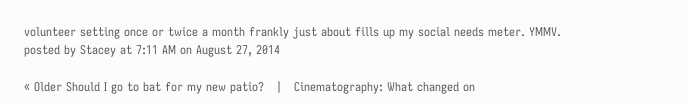volunteer setting once or twice a month frankly just about fills up my social needs meter. YMMV.
posted by Stacey at 7:11 AM on August 27, 2014

« Older Should I go to bat for my new patio?   |   Cinematography: What changed on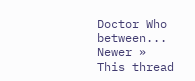Doctor Who between... Newer »
This thread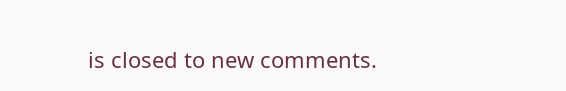is closed to new comments.